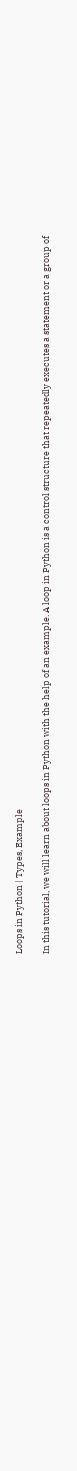Loops in Python | Types, Example

In this tutorial, we will learn about loops in Python with the help of an example. A loop in Python is a control structure that repeatedly executes a statement or a group of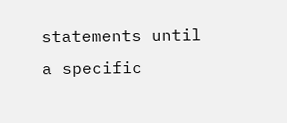statements until a specific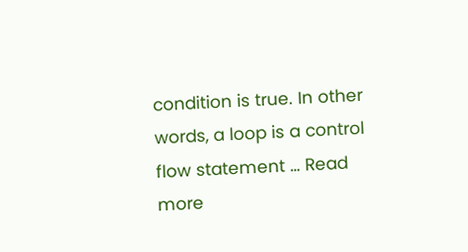condition is true. In other words, a loop is a control flow statement … Read more